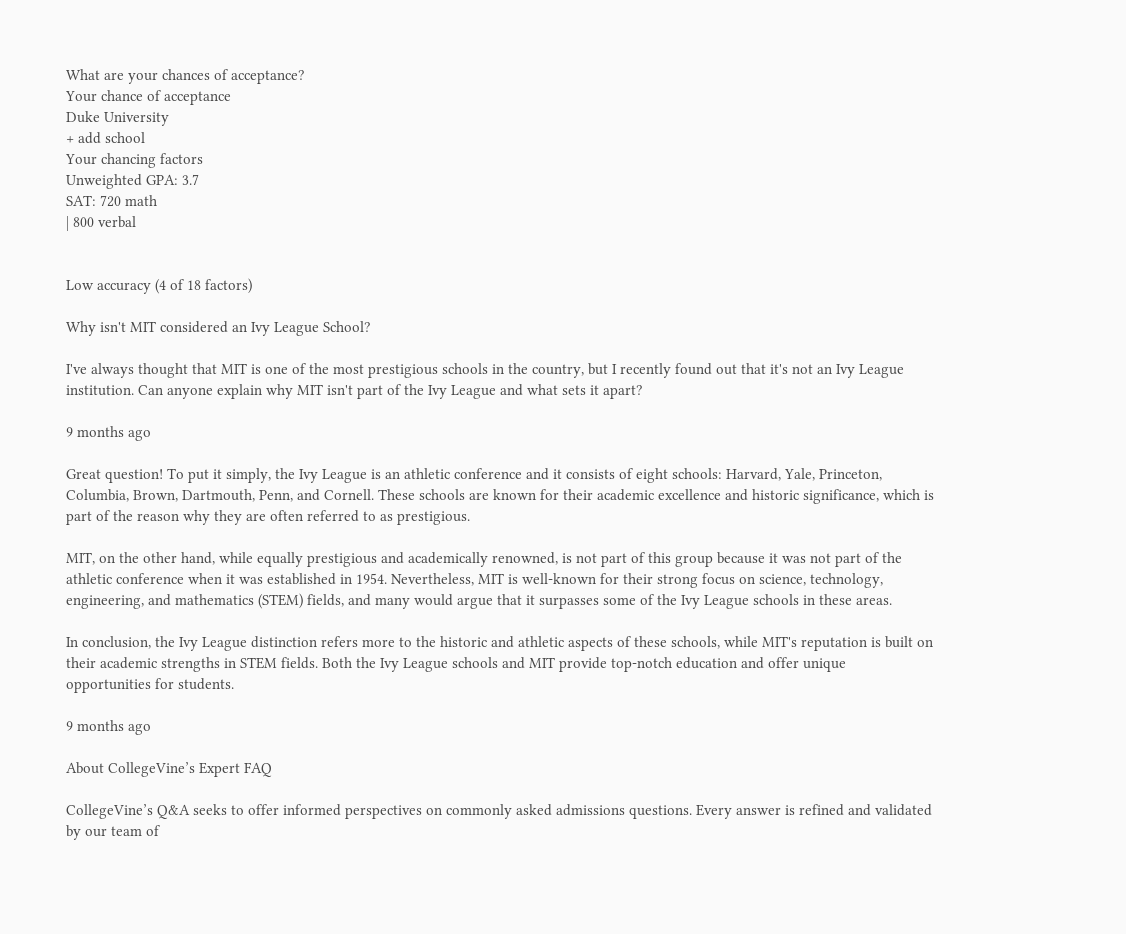What are your chances of acceptance?
Your chance of acceptance
Duke University
+ add school
Your chancing factors
Unweighted GPA: 3.7
SAT: 720 math
| 800 verbal


Low accuracy (4 of 18 factors)

Why isn't MIT considered an Ivy League School?

I've always thought that MIT is one of the most prestigious schools in the country, but I recently found out that it's not an Ivy League institution. Can anyone explain why MIT isn't part of the Ivy League and what sets it apart?

9 months ago

Great question! To put it simply, the Ivy League is an athletic conference and it consists of eight schools: Harvard, Yale, Princeton, Columbia, Brown, Dartmouth, Penn, and Cornell. These schools are known for their academic excellence and historic significance, which is part of the reason why they are often referred to as prestigious.

MIT, on the other hand, while equally prestigious and academically renowned, is not part of this group because it was not part of the athletic conference when it was established in 1954. Nevertheless, MIT is well-known for their strong focus on science, technology, engineering, and mathematics (STEM) fields, and many would argue that it surpasses some of the Ivy League schools in these areas.

In conclusion, the Ivy League distinction refers more to the historic and athletic aspects of these schools, while MIT's reputation is built on their academic strengths in STEM fields. Both the Ivy League schools and MIT provide top-notch education and offer unique opportunities for students.

9 months ago

About CollegeVine’s Expert FAQ

CollegeVine’s Q&A seeks to offer informed perspectives on commonly asked admissions questions. Every answer is refined and validated by our team of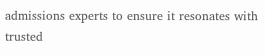admissions experts to ensure it resonates with trusted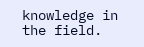knowledge in the field.